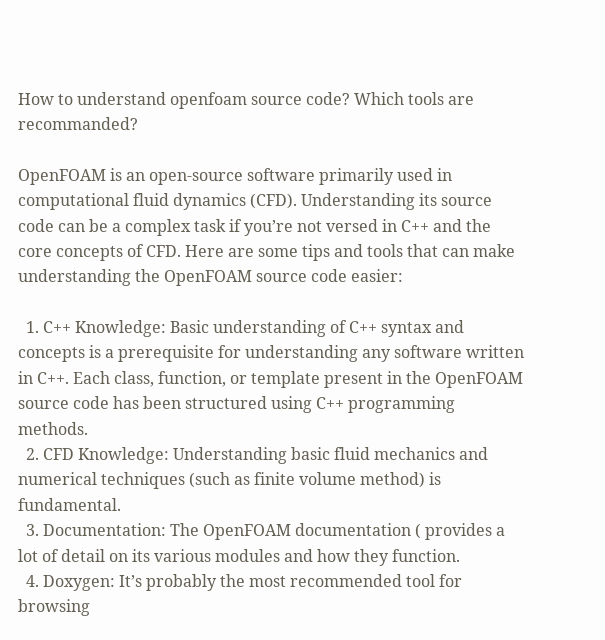How to understand openfoam source code? Which tools are recommanded?

OpenFOAM is an open-source software primarily used in computational fluid dynamics (CFD). Understanding its source code can be a complex task if you’re not versed in C++ and the core concepts of CFD. Here are some tips and tools that can make understanding the OpenFOAM source code easier:

  1. C++ Knowledge: Basic understanding of C++ syntax and concepts is a prerequisite for understanding any software written in C++. Each class, function, or template present in the OpenFOAM source code has been structured using C++ programming methods.
  2. CFD Knowledge: Understanding basic fluid mechanics and numerical techniques (such as finite volume method) is fundamental.
  3. Documentation: The OpenFOAM documentation ( provides a lot of detail on its various modules and how they function.
  4. Doxygen: It’s probably the most recommended tool for browsing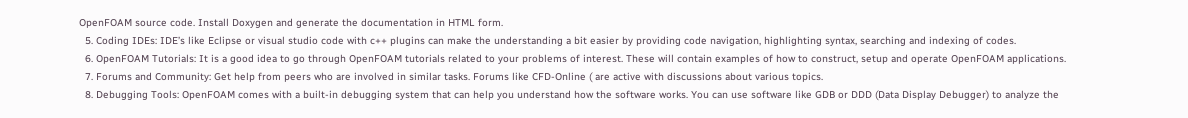OpenFOAM source code. Install Doxygen and generate the documentation in HTML form.
  5. Coding IDEs: IDE’s like Eclipse or visual studio code with c++ plugins can make the understanding a bit easier by providing code navigation, highlighting syntax, searching and indexing of codes.
  6. OpenFOAM Tutorials: It is a good idea to go through OpenFOAM tutorials related to your problems of interest. These will contain examples of how to construct, setup and operate OpenFOAM applications.
  7. Forums and Community: Get help from peers who are involved in similar tasks. Forums like CFD-Online ( are active with discussions about various topics.
  8. Debugging Tools: OpenFOAM comes with a built-in debugging system that can help you understand how the software works. You can use software like GDB or DDD (Data Display Debugger) to analyze the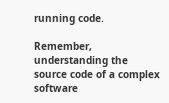running code.

Remember, understanding the source code of a complex software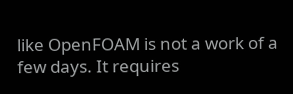like OpenFOAM is not a work of a few days. It requires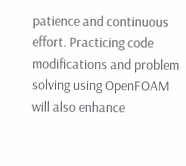patience and continuous effort. Practicing code modifications and problem solving using OpenFOAM will also enhance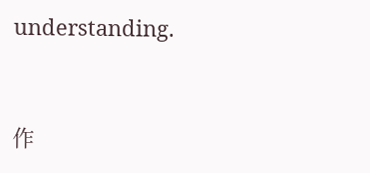understanding.


作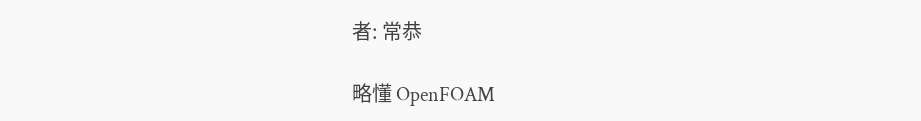者: 常恭

略懂 OpenFOAM